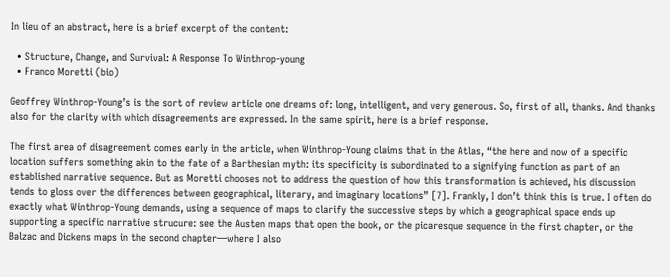In lieu of an abstract, here is a brief excerpt of the content:

  • Structure, Change, and Survival: A Response To Winthrop-young
  • Franco Moretti (bio)

Geoffrey Winthrop-Young’s is the sort of review article one dreams of: long, intelligent, and very generous. So, first of all, thanks. And thanks also for the clarity with which disagreements are expressed. In the same spirit, here is a brief response.

The first area of disagreement comes early in the article, when Winthrop-Young claims that in the Atlas, “the here and now of a specific location suffers something akin to the fate of a Barthesian myth: its specificity is subordinated to a signifying function as part of an established narrative sequence. But as Moretti chooses not to address the question of how this transformation is achieved, his discussion tends to gloss over the differences between geographical, literary, and imaginary locations” [7]. Frankly, I don’t think this is true. I often do exactly what Winthrop-Young demands, using a sequence of maps to clarify the successive steps by which a geographical space ends up supporting a specific narrative strucure: see the Austen maps that open the book, or the picaresque sequence in the first chapter, or the Balzac and Dickens maps in the second chapter—where I also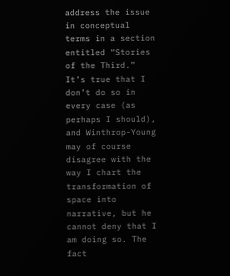address the issue in conceptual terms in a section entitled “Stories of the Third.” It’s true that I don’t do so in every case (as perhaps I should), and Winthrop-Young may of course disagree with the way I chart the transformation of space into narrative, but he cannot deny that I am doing so. The fact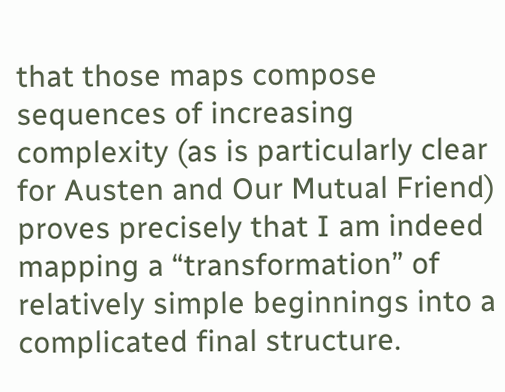that those maps compose sequences of increasing complexity (as is particularly clear for Austen and Our Mutual Friend) proves precisely that I am indeed mapping a “transformation” of relatively simple beginnings into a complicated final structure.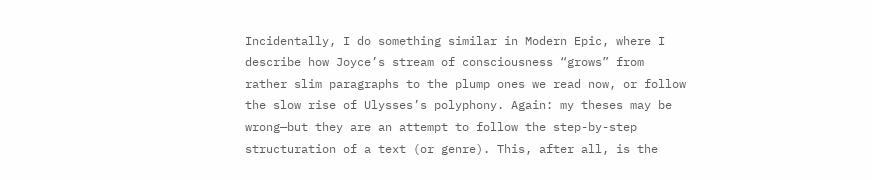Incidentally, I do something similar in Modern Epic, where I describe how Joyce’s stream of consciousness “grows” from rather slim paragraphs to the plump ones we read now, or follow the slow rise of Ulysses’s polyphony. Again: my theses may be wrong—but they are an attempt to follow the step-by-step structuration of a text (or genre). This, after all, is the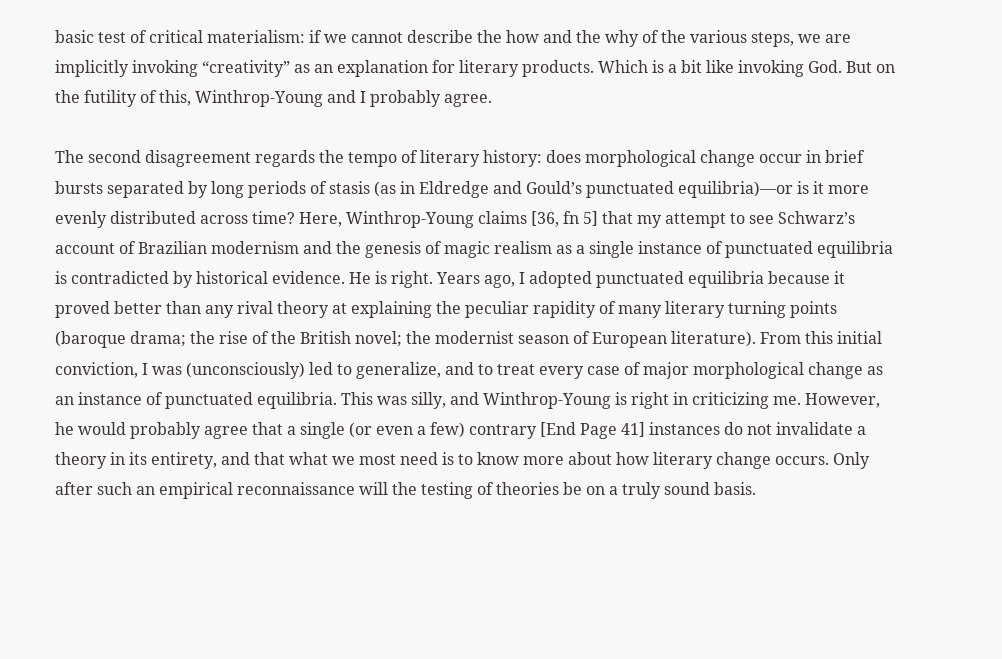basic test of critical materialism: if we cannot describe the how and the why of the various steps, we are implicitly invoking “creativity” as an explanation for literary products. Which is a bit like invoking God. But on the futility of this, Winthrop-Young and I probably agree.

The second disagreement regards the tempo of literary history: does morphological change occur in brief bursts separated by long periods of stasis (as in Eldredge and Gould’s punctuated equilibria)—or is it more evenly distributed across time? Here, Winthrop-Young claims [36, fn 5] that my attempt to see Schwarz’s account of Brazilian modernism and the genesis of magic realism as a single instance of punctuated equilibria is contradicted by historical evidence. He is right. Years ago, I adopted punctuated equilibria because it proved better than any rival theory at explaining the peculiar rapidity of many literary turning points (baroque drama; the rise of the British novel; the modernist season of European literature). From this initial conviction, I was (unconsciously) led to generalize, and to treat every case of major morphological change as an instance of punctuated equilibria. This was silly, and Winthrop-Young is right in criticizing me. However, he would probably agree that a single (or even a few) contrary [End Page 41] instances do not invalidate a theory in its entirety, and that what we most need is to know more about how literary change occurs. Only after such an empirical reconnaissance will the testing of theories be on a truly sound basis.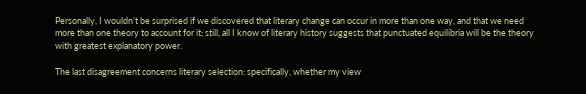Personally, I wouldn’t be surprised if we discovered that literary change can occur in more than one way, and that we need more than one theory to account for it; still, all I know of literary history suggests that punctuated equilibria will be the theory with greatest explanatory power.

The last disagreement concerns literary selection: specifically, whether my view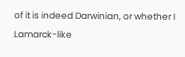of it is indeed Darwinian, or whether I Lamarck-like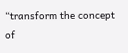“transform the concept of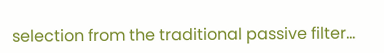selection from the traditional passive filter...